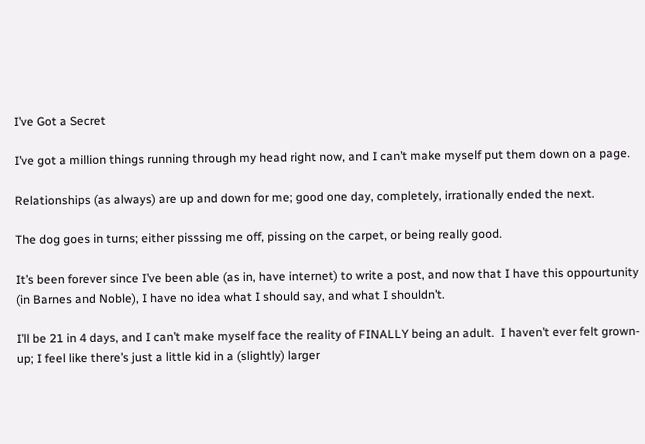I’ve Got a Secret

I’ve got a million things running through my head right now, and I can’t make myself put them down on a page.

Relationships (as always) are up and down for me; good one day, completely, irrationally ended the next.

The dog goes in turns; either pisssing me off, pissing on the carpet, or being really good.

It’s been forever since I’ve been able (as in, have internet) to write a post, and now that I have this oppourtunity (in Barnes and Noble), I have no idea what I should say, and what I shouldn’t.

I’ll be 21 in 4 days, and I can’t make myself face the reality of FINALLY being an adult.  I haven’t ever felt grown-up; I feel like there’s just a little kid in a (slightly) larger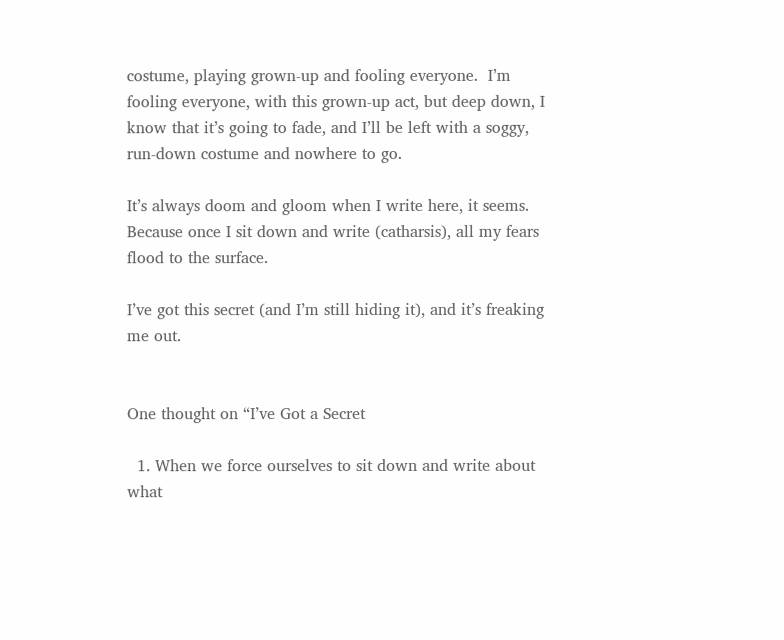costume, playing grown-up and fooling everyone.  I’m fooling everyone, with this grown-up act, but deep down, I know that it’s going to fade, and I’ll be left with a soggy, run-down costume and nowhere to go.

It’s always doom and gloom when I write here, it seems.  Because once I sit down and write (catharsis), all my fears flood to the surface.

I’ve got this secret (and I’m still hiding it), and it’s freaking me out.


One thought on “I’ve Got a Secret

  1. When we force ourselves to sit down and write about what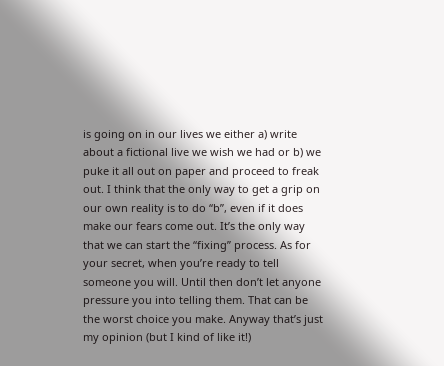is going on in our lives we either a) write about a fictional live we wish we had or b) we puke it all out on paper and proceed to freak out. I think that the only way to get a grip on our own reality is to do “b”, even if it does make our fears come out. It’s the only way that we can start the “fixing” process. As for your secret, when you’re ready to tell someone you will. Until then don’t let anyone pressure you into telling them. That can be the worst choice you make. Anyway that’s just my opinion (but I kind of like it!)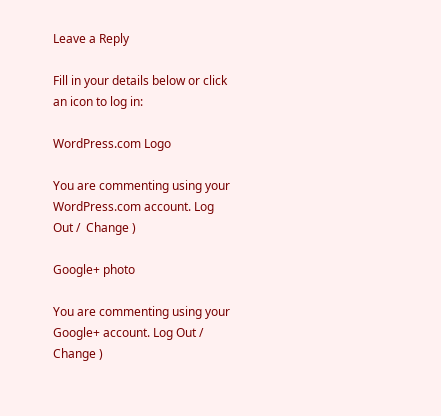Leave a Reply

Fill in your details below or click an icon to log in:

WordPress.com Logo

You are commenting using your WordPress.com account. Log Out /  Change )

Google+ photo

You are commenting using your Google+ account. Log Out /  Change )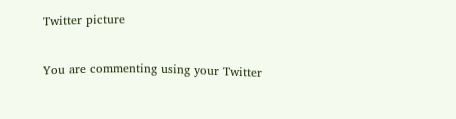Twitter picture

You are commenting using your Twitter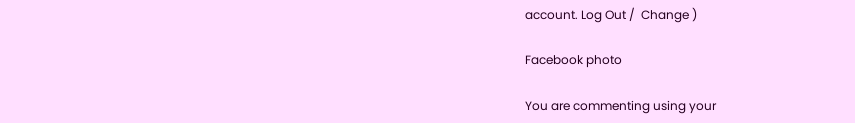account. Log Out /  Change )

Facebook photo

You are commenting using your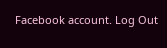Facebook account. Log Out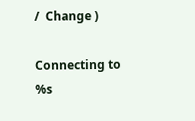/  Change )

Connecting to %s